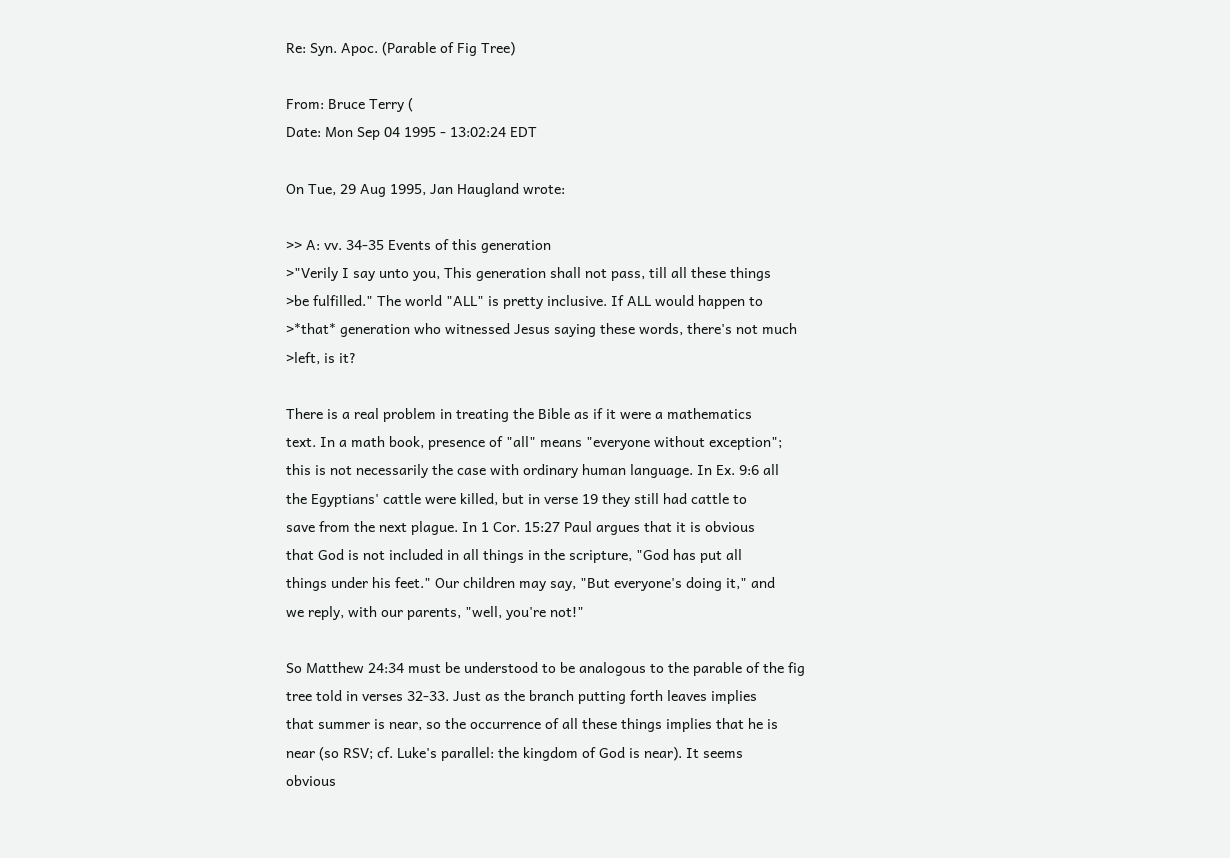Re: Syn. Apoc. (Parable of Fig Tree)

From: Bruce Terry (
Date: Mon Sep 04 1995 - 13:02:24 EDT

On Tue, 29 Aug 1995, Jan Haugland wrote:

>> A: vv. 34-35 Events of this generation
>"Verily I say unto you, This generation shall not pass, till all these things
>be fulfilled." The world "ALL" is pretty inclusive. If ALL would happen to
>*that* generation who witnessed Jesus saying these words, there's not much
>left, is it?

There is a real problem in treating the Bible as if it were a mathematics
text. In a math book, presence of "all" means "everyone without exception";
this is not necessarily the case with ordinary human language. In Ex. 9:6 all
the Egyptians' cattle were killed, but in verse 19 they still had cattle to
save from the next plague. In 1 Cor. 15:27 Paul argues that it is obvious
that God is not included in all things in the scripture, "God has put all
things under his feet." Our children may say, "But everyone's doing it," and
we reply, with our parents, "well, you're not!"

So Matthew 24:34 must be understood to be analogous to the parable of the fig
tree told in verses 32-33. Just as the branch putting forth leaves implies
that summer is near, so the occurrence of all these things implies that he is
near (so RSV; cf. Luke's parallel: the kingdom of God is near). It seems
obvious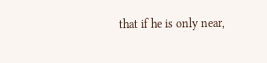that if he is only near,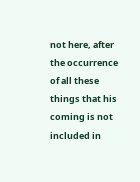not here, after the occurrence of all these
things that his coming is not included in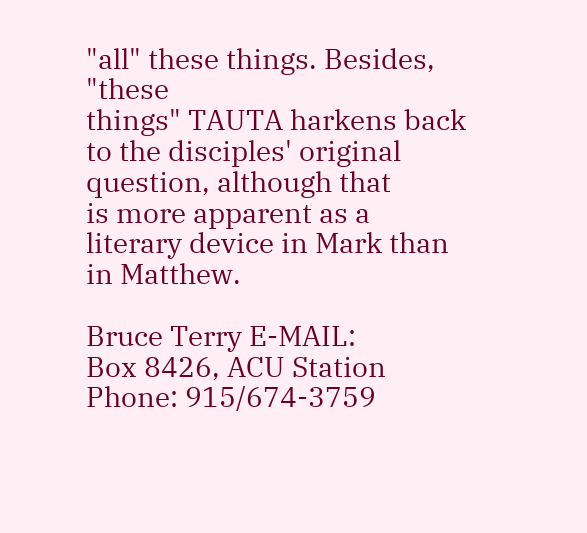"all" these things. Besides, "these
things" TAUTA harkens back to the disciples' original question, although that
is more apparent as a literary device in Mark than in Matthew.

Bruce Terry E-MAIL:
Box 8426, ACU Station Phone: 915/674-3759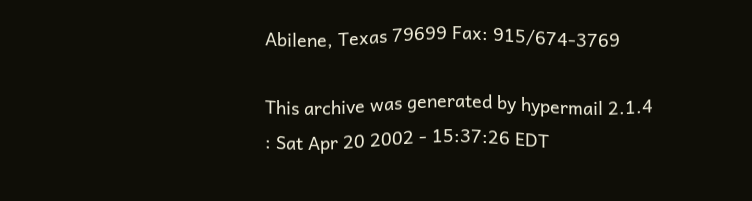Abilene, Texas 79699 Fax: 915/674-3769

This archive was generated by hypermail 2.1.4 : Sat Apr 20 2002 - 15:37:26 EDT